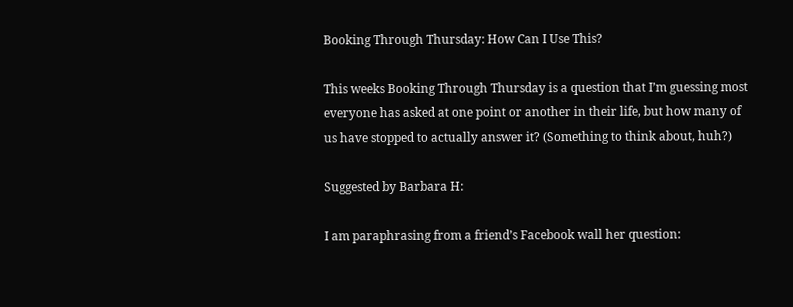Booking Through Thursday: How Can I Use This?

This weeks Booking Through Thursday is a question that I’m guessing most everyone has asked at one point or another in their life, but how many of us have stopped to actually answer it? (Something to think about, huh?)

Suggested by Barbara H:

I am paraphrasing from a friend’s Facebook wall her question: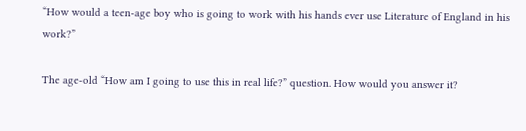“How would a teen-age boy who is going to work with his hands ever use Literature of England in his work?”

The age-old “How am I going to use this in real life?” question. How would you answer it?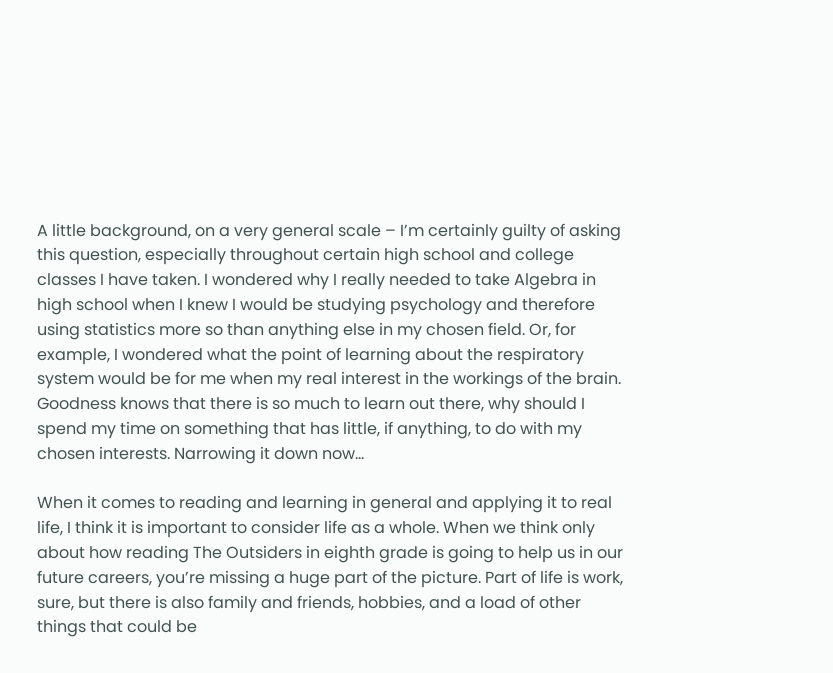A little background, on a very general scale – I’m certainly guilty of asking this question, especially throughout certain high school and college classes I have taken. I wondered why I really needed to take Algebra in high school when I knew I would be studying psychology and therefore using statistics more so than anything else in my chosen field. Or, for example, I wondered what the point of learning about the respiratory system would be for me when my real interest in the workings of the brain. Goodness knows that there is so much to learn out there, why should I spend my time on something that has little, if anything, to do with my chosen interests. Narrowing it down now…

When it comes to reading and learning in general and applying it to real life, I think it is important to consider life as a whole. When we think only about how reading The Outsiders in eighth grade is going to help us in our future careers, you’re missing a huge part of the picture. Part of life is work, sure, but there is also family and friends, hobbies, and a load of other things that could be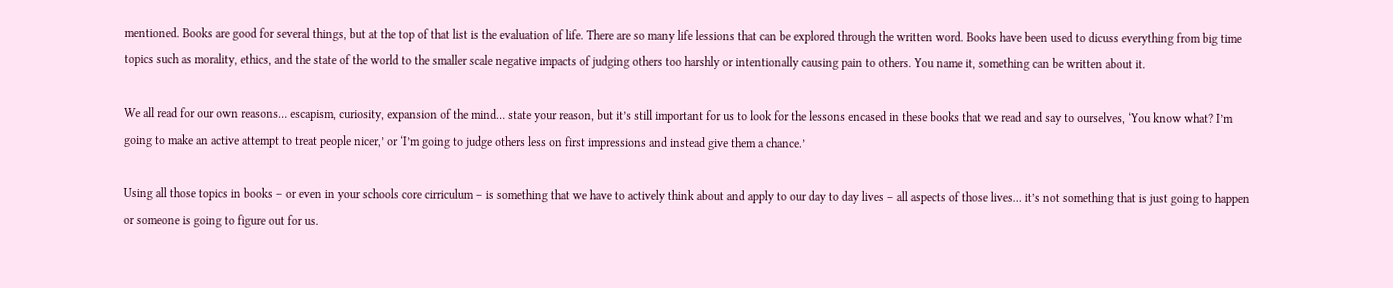mentioned. Books are good for several things, but at the top of that list is the evaluation of life. There are so many life lessions that can be explored through the written word. Books have been used to dicuss everything from big time topics such as morality, ethics, and the state of the world to the smaller scale negative impacts of judging others too harshly or intentionally causing pain to others. You name it, something can be written about it.

We all read for our own reasons… escapism, curiosity, expansion of the mind… state your reason, but it’s still important for us to look for the lessons encased in these books that we read and say to ourselves, ‘You know what? I’m going to make an active attempt to treat people nicer,’ or ‘I’m going to judge others less on first impressions and instead give them a chance.’

Using all those topics in books – or even in your schools core cirriculum – is something that we have to actively think about and apply to our day to day lives – all aspects of those lives… it’s not something that is just going to happen or someone is going to figure out for us.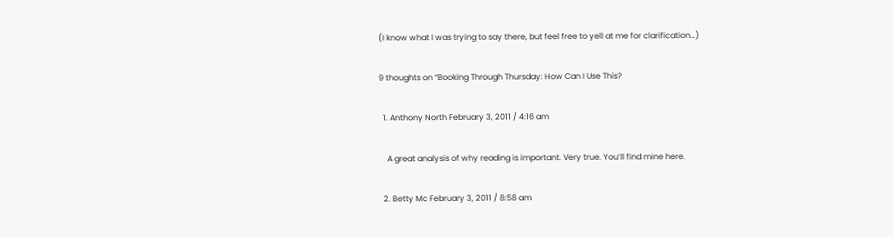(I know what I was trying to say there, but feel free to yell at me for clarification…)

9 thoughts on “Booking Through Thursday: How Can I Use This?

  1. Anthony North February 3, 2011 / 4:16 am

    A great analysis of why reading is important. Very true. You’ll find mine here.

  2. Betty Mc February 3, 2011 / 8:58 am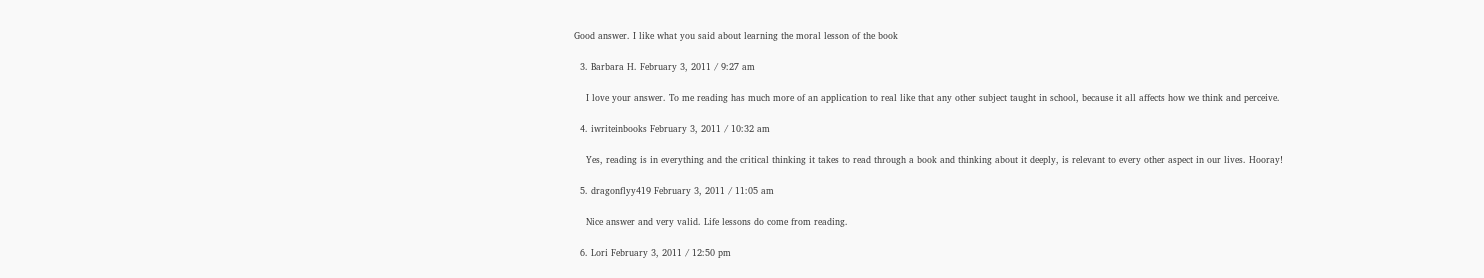Good answer. I like what you said about learning the moral lesson of the book

  3. Barbara H. February 3, 2011 / 9:27 am

    I love your answer. To me reading has much more of an application to real like that any other subject taught in school, because it all affects how we think and perceive.

  4. iwriteinbooks February 3, 2011 / 10:32 am

    Yes, reading is in everything and the critical thinking it takes to read through a book and thinking about it deeply, is relevant to every other aspect in our lives. Hooray!

  5. dragonflyy419 February 3, 2011 / 11:05 am

    Nice answer and very valid. Life lessons do come from reading.

  6. Lori February 3, 2011 / 12:50 pm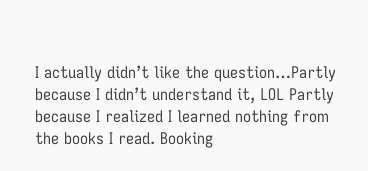I actually didn’t like the question…Partly because I didn’t understand it, LOL Partly because I realized I learned nothing from the books I read. Booking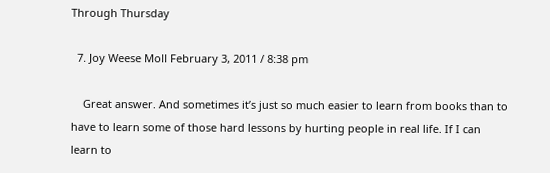Through Thursday

  7. Joy Weese Moll February 3, 2011 / 8:38 pm

    Great answer. And sometimes it’s just so much easier to learn from books than to have to learn some of those hard lessons by hurting people in real life. If I can learn to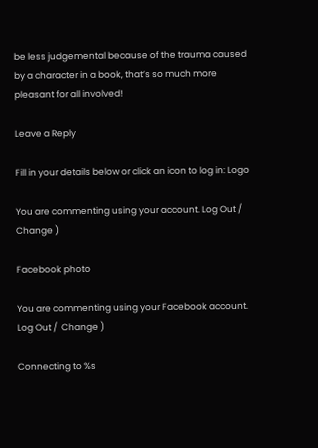be less judgemental because of the trauma caused by a character in a book, that’s so much more pleasant for all involved!

Leave a Reply

Fill in your details below or click an icon to log in: Logo

You are commenting using your account. Log Out /  Change )

Facebook photo

You are commenting using your Facebook account. Log Out /  Change )

Connecting to %s